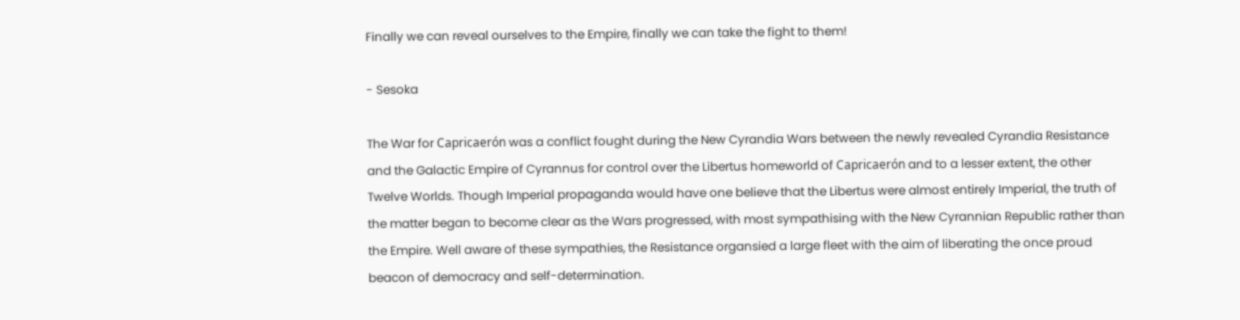Finally we can reveal ourselves to the Empire, finally we can take the fight to them!

- Sesoka

The War for Capricaerón was a conflict fought during the New Cyrandia Wars between the newly revealed Cyrandia Resistance and the Galactic Empire of Cyrannus for control over the Libertus homeworld of Capricaerón and to a lesser extent, the other Twelve Worlds. Though Imperial propaganda would have one believe that the Libertus were almost entirely Imperial, the truth of the matter began to become clear as the Wars progressed, with most sympathising with the New Cyrannian Republic rather than the Empire. Well aware of these sympathies, the Resistance organsied a large fleet with the aim of liberating the once proud beacon of democracy and self-determination.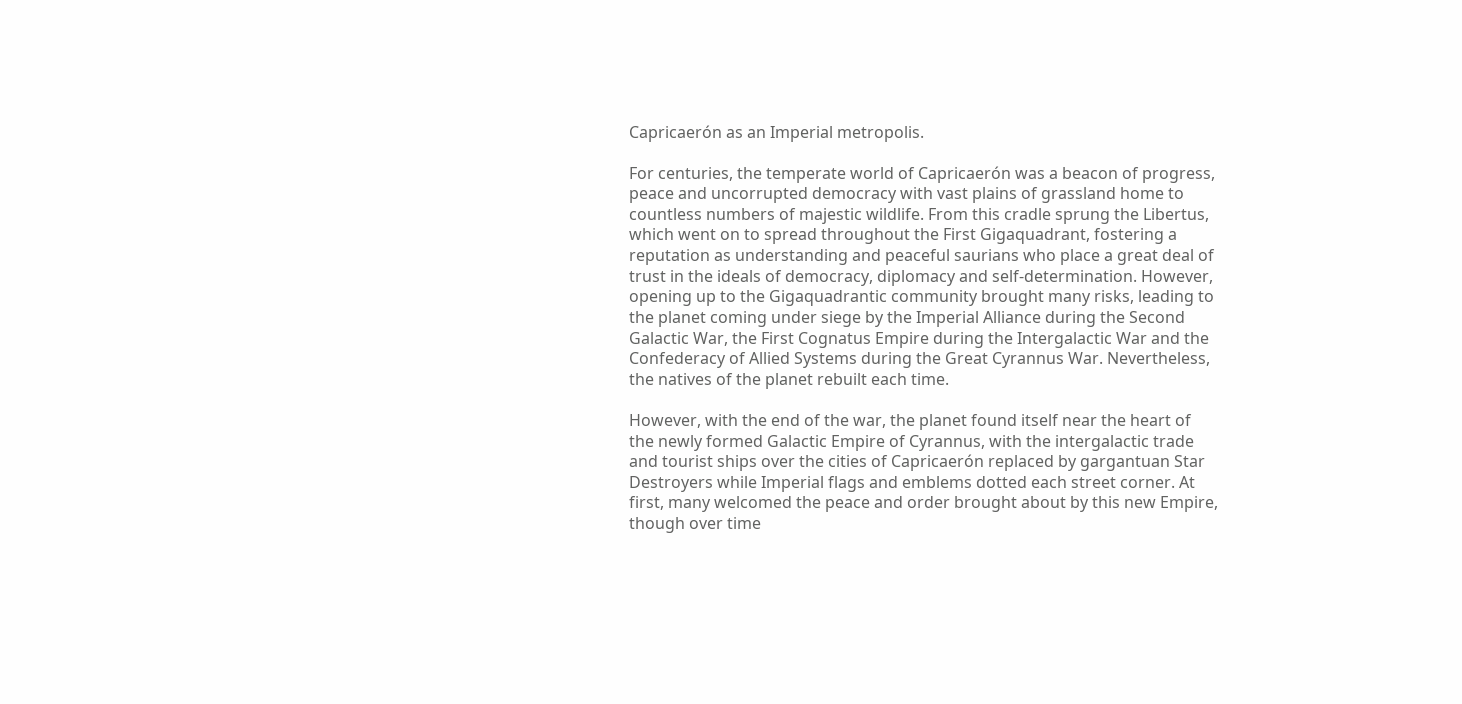Capricaerón as an Imperial metropolis.

For centuries, the temperate world of Capricaerón was a beacon of progress, peace and uncorrupted democracy with vast plains of grassland home to countless numbers of majestic wildlife. From this cradle sprung the Libertus, which went on to spread throughout the First Gigaquadrant, fostering a reputation as understanding and peaceful saurians who place a great deal of trust in the ideals of democracy, diplomacy and self-determination. However, opening up to the Gigaquadrantic community brought many risks, leading to the planet coming under siege by the Imperial Alliance during the Second Galactic War, the First Cognatus Empire during the Intergalactic War and the Confederacy of Allied Systems during the Great Cyrannus War. Nevertheless, the natives of the planet rebuilt each time.

However, with the end of the war, the planet found itself near the heart of the newly formed Galactic Empire of Cyrannus, with the intergalactic trade and tourist ships over the cities of Capricaerón replaced by gargantuan Star Destroyers while Imperial flags and emblems dotted each street corner. At first, many welcomed the peace and order brought about by this new Empire, though over time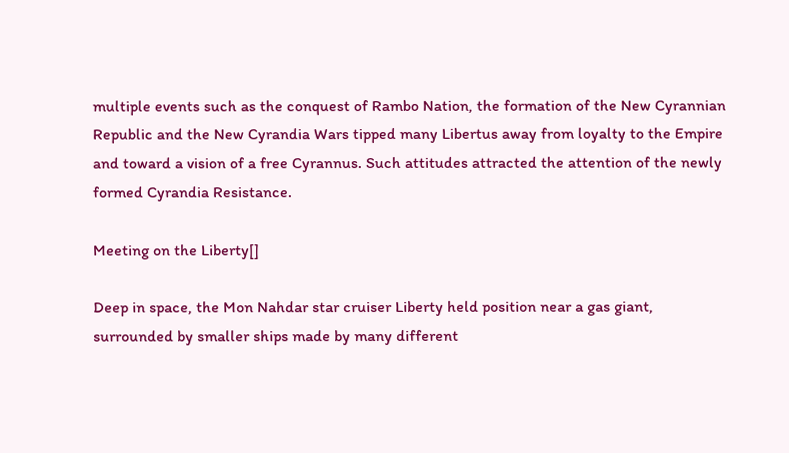multiple events such as the conquest of Rambo Nation, the formation of the New Cyrannian Republic and the New Cyrandia Wars tipped many Libertus away from loyalty to the Empire and toward a vision of a free Cyrannus. Such attitudes attracted the attention of the newly formed Cyrandia Resistance.

Meeting on the Liberty[]

Deep in space, the Mon Nahdar star cruiser Liberty held position near a gas giant, surrounded by smaller ships made by many different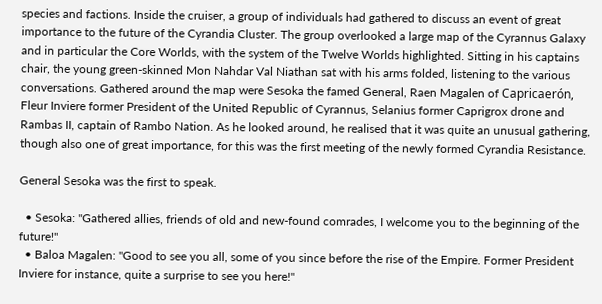species and factions. Inside the cruiser, a group of individuals had gathered to discuss an event of great importance to the future of the Cyrandia Cluster. The group overlooked a large map of the Cyrannus Galaxy and in particular the Core Worlds, with the system of the Twelve Worlds highlighted. Sitting in his captains chair, the young green-skinned Mon Nahdar Val Niathan sat with his arms folded, listening to the various conversations. Gathered around the map were Sesoka the famed General, Raen Magalen of Capricaerón, Fleur Inviere former President of the United Republic of Cyrannus, Selanius former Caprigrox drone and Rambas II, captain of Rambo Nation. As he looked around, he realised that it was quite an unusual gathering, though also one of great importance, for this was the first meeting of the newly formed Cyrandia Resistance.

General Sesoka was the first to speak.

  • Sesoka: "Gathered allies, friends of old and new-found comrades, I welcome you to the beginning of the future!"
  • Baloa Magalen: "Good to see you all, some of you since before the rise of the Empire. Former President Inviere for instance, quite a surprise to see you here!"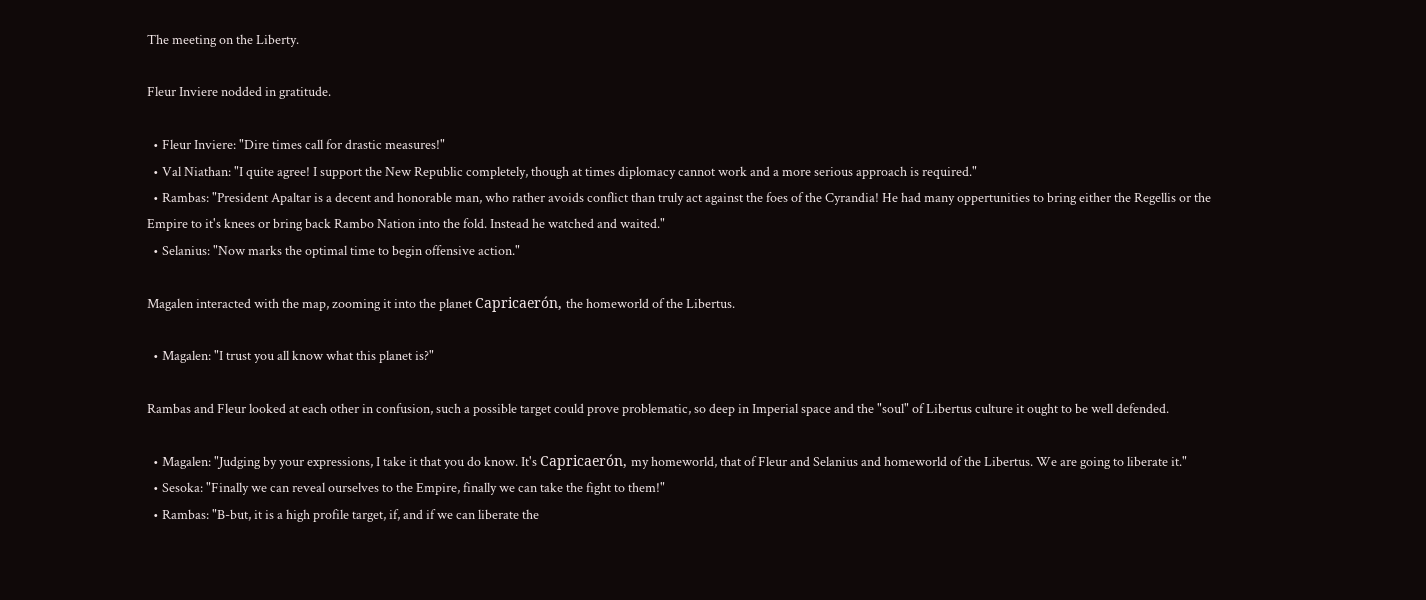The meeting on the Liberty.

Fleur Inviere nodded in gratitude.

  • Fleur Inviere: "Dire times call for drastic measures!"
  • Val Niathan: "I quite agree! I support the New Republic completely, though at times diplomacy cannot work and a more serious approach is required."
  • Rambas: "President Apaltar is a decent and honorable man, who rather avoids conflict than truly act against the foes of the Cyrandia! He had many oppertunities to bring either the Regellis or the Empire to it's knees or bring back Rambo Nation into the fold. Instead he watched and waited."
  • Selanius: "Now marks the optimal time to begin offensive action."

Magalen interacted with the map, zooming it into the planet Capricaerón, the homeworld of the Libertus.

  • Magalen: "I trust you all know what this planet is?"

Rambas and Fleur looked at each other in confusion, such a possible target could prove problematic, so deep in Imperial space and the "soul" of Libertus culture it ought to be well defended.

  • Magalen: "Judging by your expressions, I take it that you do know. It's Capricaerón, my homeworld, that of Fleur and Selanius and homeworld of the Libertus. We are going to liberate it."
  • Sesoka: "Finally we can reveal ourselves to the Empire, finally we can take the fight to them!"
  • Rambas: "B-but, it is a high profile target, if, and if we can liberate the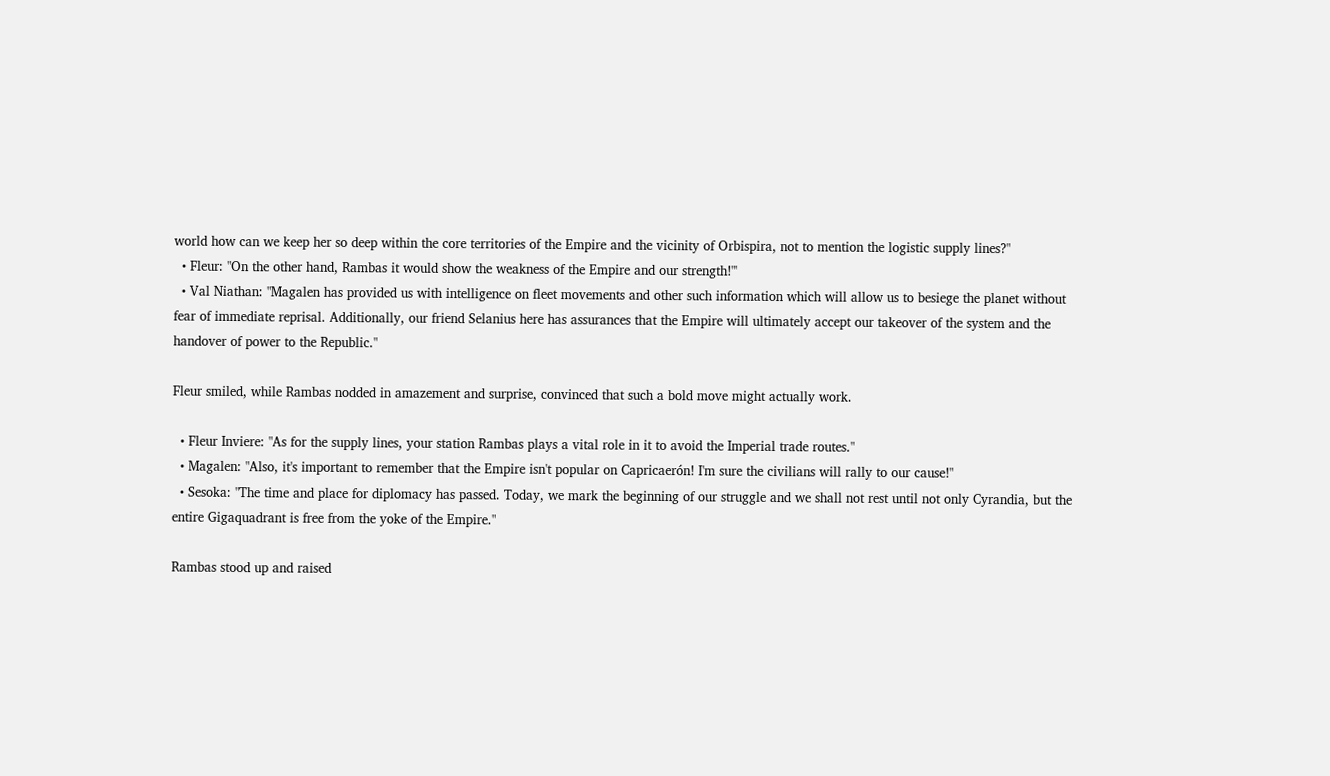world how can we keep her so deep within the core territories of the Empire and the vicinity of Orbispira, not to mention the logistic supply lines?"
  • Fleur: "On the other hand, Rambas it would show the weakness of the Empire and our strength!"'
  • Val Niathan: "Magalen has provided us with intelligence on fleet movements and other such information which will allow us to besiege the planet without fear of immediate reprisal. Additionally, our friend Selanius here has assurances that the Empire will ultimately accept our takeover of the system and the handover of power to the Republic."

Fleur smiled, while Rambas nodded in amazement and surprise, convinced that such a bold move might actually work.

  • Fleur Inviere: "As for the supply lines, your station Rambas plays a vital role in it to avoid the Imperial trade routes."
  • Magalen: "Also, it's important to remember that the Empire isn't popular on Capricaerón! I'm sure the civilians will rally to our cause!"
  • Sesoka: "The time and place for diplomacy has passed. Today, we mark the beginning of our struggle and we shall not rest until not only Cyrandia, but the entire Gigaquadrant is free from the yoke of the Empire."

Rambas stood up and raised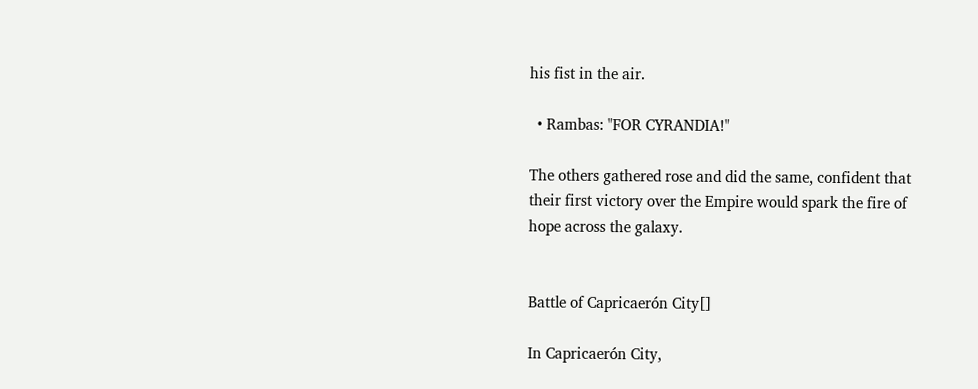his fist in the air.

  • Rambas: "FOR CYRANDIA!"

The others gathered rose and did the same, confident that their first victory over the Empire would spark the fire of hope across the galaxy.


Battle of Capricaerón City[]

In Capricaerón City,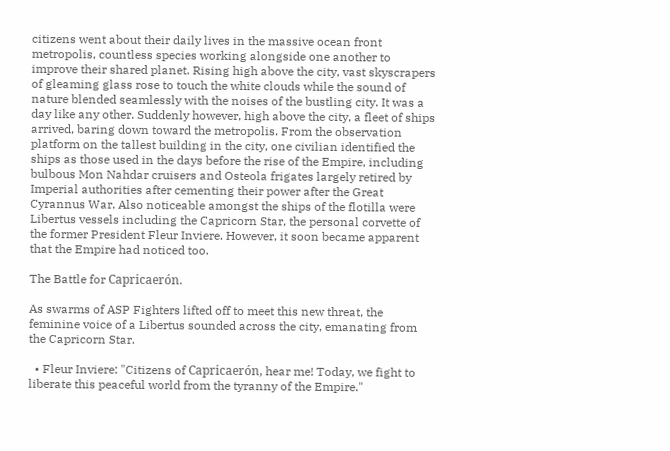citizens went about their daily lives in the massive ocean front metropolis, countless species working alongside one another to improve their shared planet. Rising high above the city, vast skyscrapers of gleaming glass rose to touch the white clouds while the sound of nature blended seamlessly with the noises of the bustling city. It was a day like any other. Suddenly however, high above the city, a fleet of ships arrived, baring down toward the metropolis. From the observation platform on the tallest building in the city, one civilian identified the ships as those used in the days before the rise of the Empire, including bulbous Mon Nahdar cruisers and Osteola frigates largely retired by Imperial authorities after cementing their power after the Great Cyrannus War. Also noticeable amongst the ships of the flotilla were Libertus vessels including the Capricorn Star, the personal corvette of the former President Fleur Inviere. However, it soon became apparent that the Empire had noticed too.

The Battle for Capricaerón.

As swarms of ASP Fighters lifted off to meet this new threat, the feminine voice of a Libertus sounded across the city, emanating from the Capricorn Star.

  • Fleur Inviere: "Citizens of Capricaerón, hear me! Today, we fight to liberate this peaceful world from the tyranny of the Empire."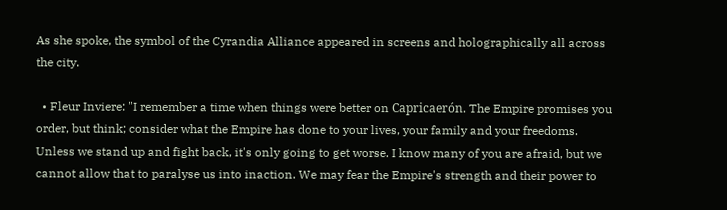As she spoke, the symbol of the Cyrandia Alliance appeared in screens and holographically all across the city.

  • Fleur Inviere: "I remember a time when things were better on Capricaerón. The Empire promises you order, but think; consider what the Empire has done to your lives, your family and your freedoms. Unless we stand up and fight back, it's only going to get worse. I know many of you are afraid, but we cannot allow that to paralyse us into inaction. We may fear the Empire's strength and their power to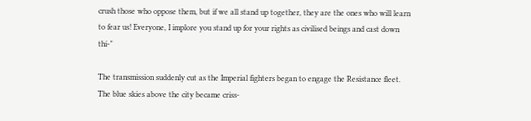crush those who oppose them, but if we all stand up together, they are the ones who will learn to fear us! Everyone, I implore you stand up for your rights as civilised beings and cast down thi-"

The transmission suddenly cut as the Imperial fighters began to engage the Resistance fleet. The blue skies above the city became criss-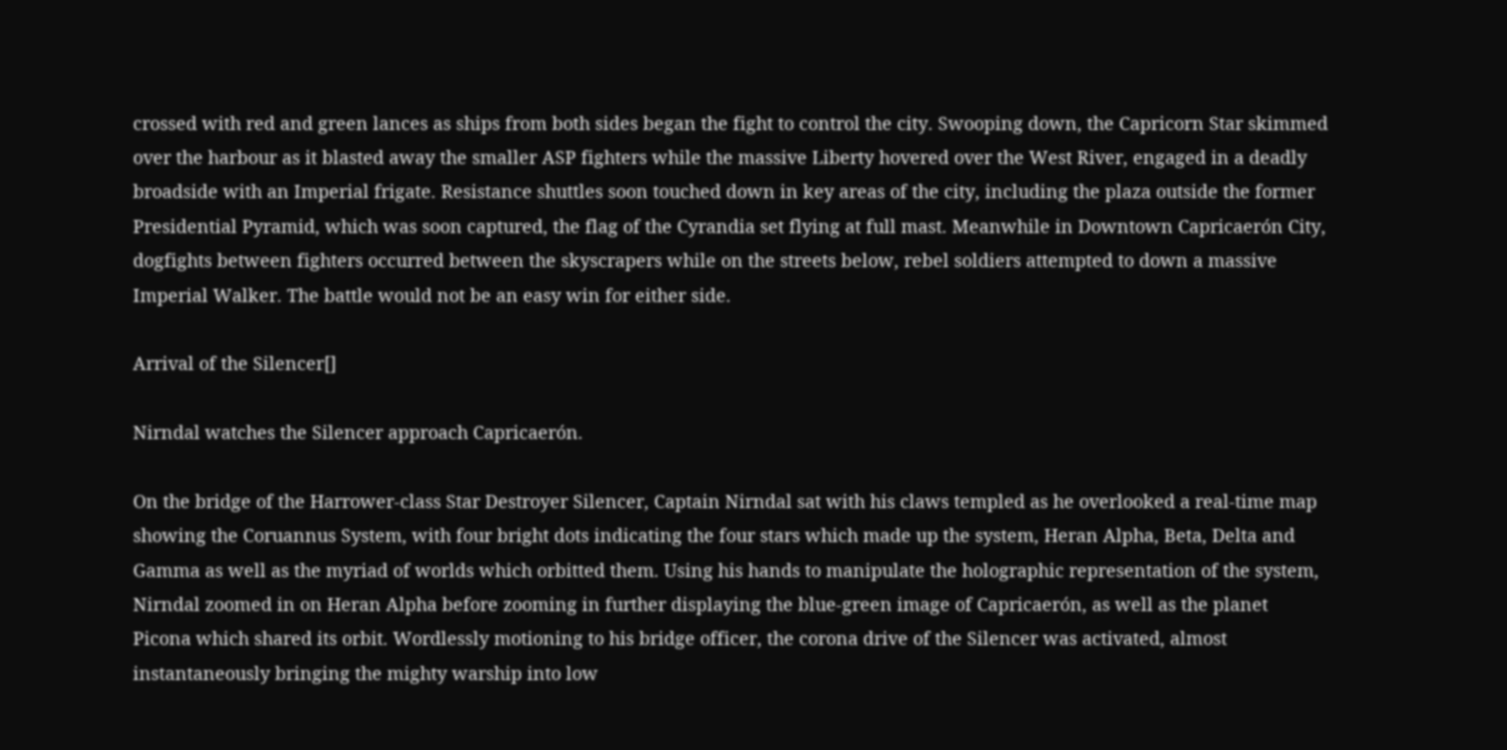crossed with red and green lances as ships from both sides began the fight to control the city. Swooping down, the Capricorn Star skimmed over the harbour as it blasted away the smaller ASP fighters while the massive Liberty hovered over the West River, engaged in a deadly broadside with an Imperial frigate. Resistance shuttles soon touched down in key areas of the city, including the plaza outside the former Presidential Pyramid, which was soon captured, the flag of the Cyrandia set flying at full mast. Meanwhile in Downtown Capricaerón City, dogfights between fighters occurred between the skyscrapers while on the streets below, rebel soldiers attempted to down a massive Imperial Walker. The battle would not be an easy win for either side.

Arrival of the Silencer[]

Nirndal watches the Silencer approach Capricaerón.

On the bridge of the Harrower-class Star Destroyer Silencer, Captain Nirndal sat with his claws templed as he overlooked a real-time map showing the Coruannus System, with four bright dots indicating the four stars which made up the system, Heran Alpha, Beta, Delta and Gamma as well as the myriad of worlds which orbitted them. Using his hands to manipulate the holographic representation of the system, Nirndal zoomed in on Heran Alpha before zooming in further displaying the blue-green image of Capricaerón, as well as the planet Picona which shared its orbit. Wordlessly motioning to his bridge officer, the corona drive of the Silencer was activated, almost instantaneously bringing the mighty warship into low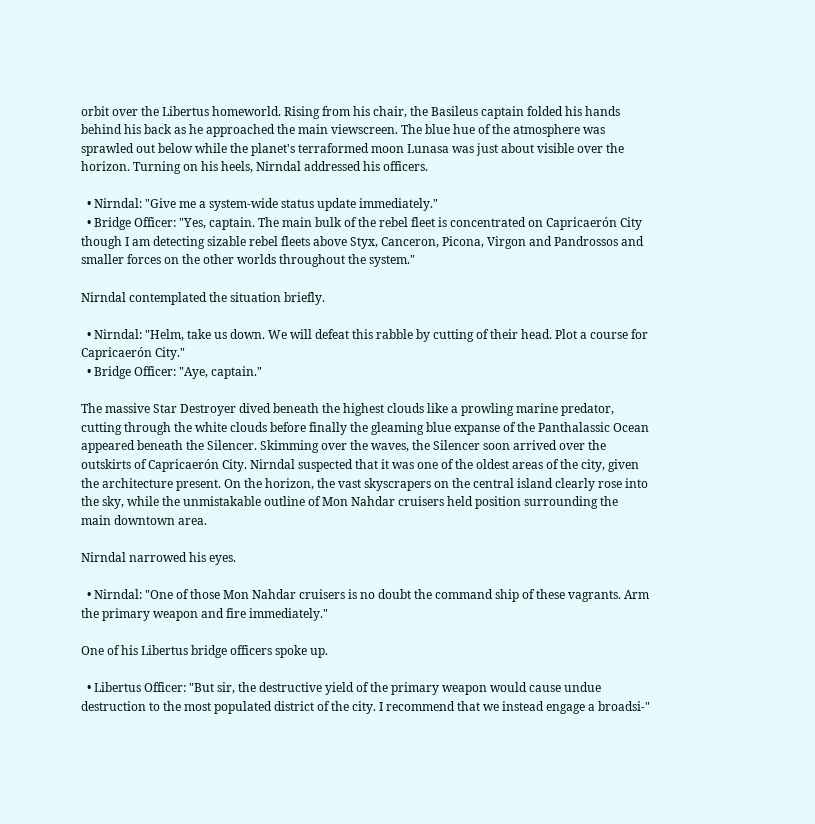orbit over the Libertus homeworld. Rising from his chair, the Basileus captain folded his hands behind his back as he approached the main viewscreen. The blue hue of the atmosphere was sprawled out below while the planet's terraformed moon Lunasa was just about visible over the horizon. Turning on his heels, Nirndal addressed his officers.

  • Nirndal: "Give me a system-wide status update immediately."
  • Bridge Officer: "Yes, captain. The main bulk of the rebel fleet is concentrated on Capricaerón City though I am detecting sizable rebel fleets above Styx, Canceron, Picona, Virgon and Pandrossos and smaller forces on the other worlds throughout the system."

Nirndal contemplated the situation briefly.

  • Nirndal: "Helm, take us down. We will defeat this rabble by cutting of their head. Plot a course for Capricaerón City."
  • Bridge Officer: "Aye, captain."

The massive Star Destroyer dived beneath the highest clouds like a prowling marine predator, cutting through the white clouds before finally the gleaming blue expanse of the Panthalassic Ocean appeared beneath the Silencer. Skimming over the waves, the Silencer soon arrived over the outskirts of Capricaerón City. Nirndal suspected that it was one of the oldest areas of the city, given the architecture present. On the horizon, the vast skyscrapers on the central island clearly rose into the sky, while the unmistakable outline of Mon Nahdar cruisers held position surrounding the main downtown area.

Nirndal narrowed his eyes.

  • Nirndal: "One of those Mon Nahdar cruisers is no doubt the command ship of these vagrants. Arm the primary weapon and fire immediately."

One of his Libertus bridge officers spoke up.

  • Libertus Officer: "But sir, the destructive yield of the primary weapon would cause undue destruction to the most populated district of the city. I recommend that we instead engage a broadsi-"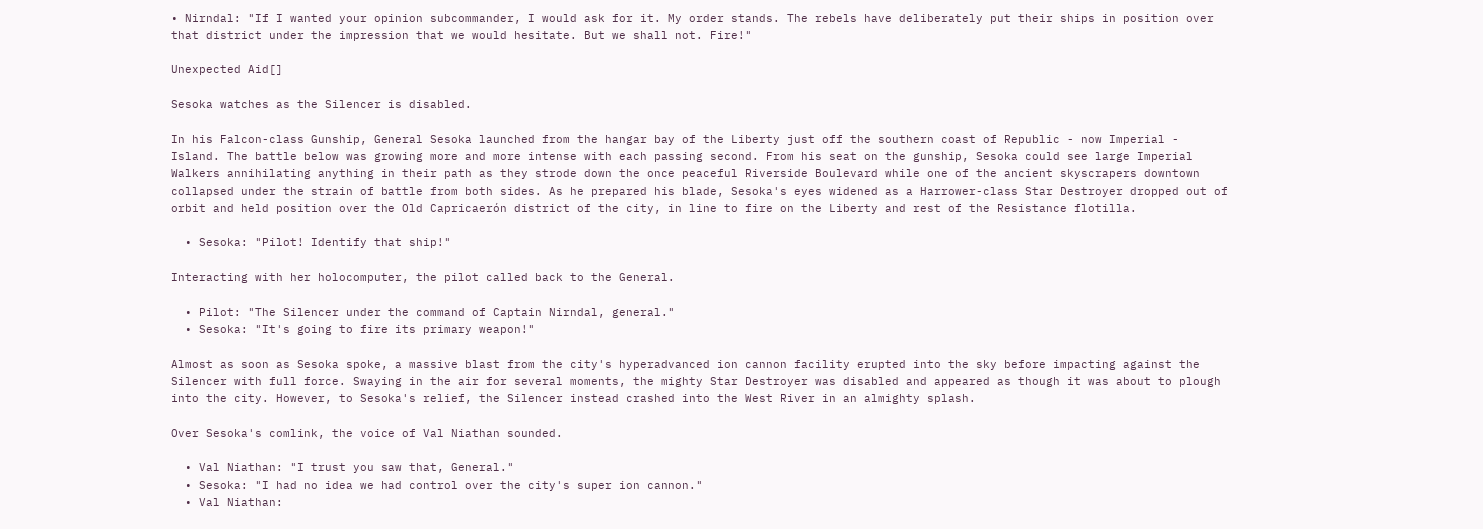• Nirndal: "If I wanted your opinion subcommander, I would ask for it. My order stands. The rebels have deliberately put their ships in position over that district under the impression that we would hesitate. But we shall not. Fire!"

Unexpected Aid[]

Sesoka watches as the Silencer is disabled.

In his Falcon-class Gunship, General Sesoka launched from the hangar bay of the Liberty just off the southern coast of Republic - now Imperial - Island. The battle below was growing more and more intense with each passing second. From his seat on the gunship, Sesoka could see large Imperial Walkers annihilating anything in their path as they strode down the once peaceful Riverside Boulevard while one of the ancient skyscrapers downtown collapsed under the strain of battle from both sides. As he prepared his blade, Sesoka's eyes widened as a Harrower-class Star Destroyer dropped out of orbit and held position over the Old Capricaerón district of the city, in line to fire on the Liberty and rest of the Resistance flotilla.

  • Sesoka: "Pilot! Identify that ship!"

Interacting with her holocomputer, the pilot called back to the General.

  • Pilot: "The Silencer under the command of Captain Nirndal, general."
  • Sesoka: "It's going to fire its primary weapon!"

Almost as soon as Sesoka spoke, a massive blast from the city's hyperadvanced ion cannon facility erupted into the sky before impacting against the Silencer with full force. Swaying in the air for several moments, the mighty Star Destroyer was disabled and appeared as though it was about to plough into the city. However, to Sesoka's relief, the Silencer instead crashed into the West River in an almighty splash.

Over Sesoka's comlink, the voice of Val Niathan sounded.

  • Val Niathan: "I trust you saw that, General."
  • Sesoka: "I had no idea we had control over the city's super ion cannon."
  • Val Niathan: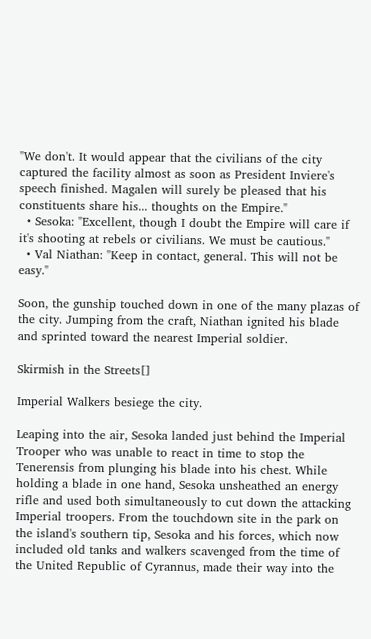"We don't. It would appear that the civilians of the city captured the facility almost as soon as President Inviere's speech finished. Magalen will surely be pleased that his constituents share his... thoughts on the Empire."
  • Sesoka: "Excellent, though I doubt the Empire will care if it's shooting at rebels or civilians. We must be cautious."
  • Val Niathan: "Keep in contact, general. This will not be easy."

Soon, the gunship touched down in one of the many plazas of the city. Jumping from the craft, Niathan ignited his blade and sprinted toward the nearest Imperial soldier.

Skirmish in the Streets[]

Imperial Walkers besiege the city.

Leaping into the air, Sesoka landed just behind the Imperial Trooper who was unable to react in time to stop the Tenerensis from plunging his blade into his chest. While holding a blade in one hand, Sesoka unsheathed an energy rifle and used both simultaneously to cut down the attacking Imperial troopers. From the touchdown site in the park on the island's southern tip, Sesoka and his forces, which now included old tanks and walkers scavenged from the time of the United Republic of Cyrannus, made their way into the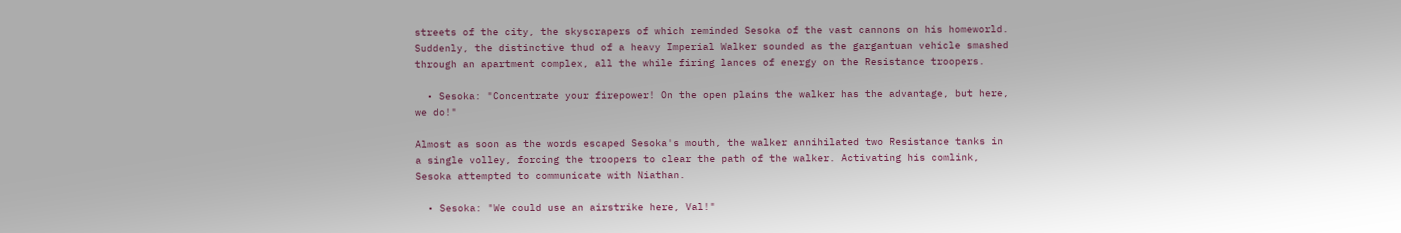streets of the city, the skyscrapers of which reminded Sesoka of the vast cannons on his homeworld. Suddenly, the distinctive thud of a heavy Imperial Walker sounded as the gargantuan vehicle smashed through an apartment complex, all the while firing lances of energy on the Resistance troopers.

  • Sesoka: "Concentrate your firepower! On the open plains the walker has the advantage, but here, we do!"

Almost as soon as the words escaped Sesoka's mouth, the walker annihilated two Resistance tanks in a single volley, forcing the troopers to clear the path of the walker. Activating his comlink, Sesoka attempted to communicate with Niathan.

  • Sesoka: "We could use an airstrike here, Val!"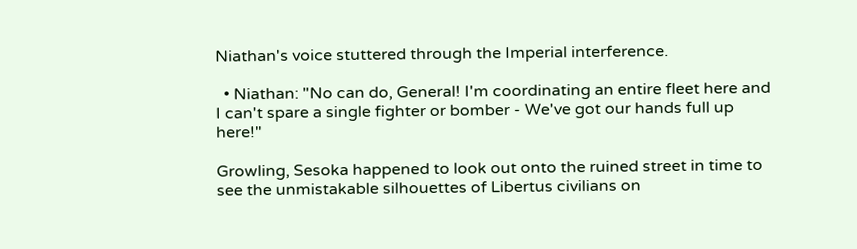Niathan's voice stuttered through the Imperial interference.

  • Niathan: "No can do, General! I'm coordinating an entire fleet here and I can't spare a single fighter or bomber - We've got our hands full up here!"

Growling, Sesoka happened to look out onto the ruined street in time to see the unmistakable silhouettes of Libertus civilians on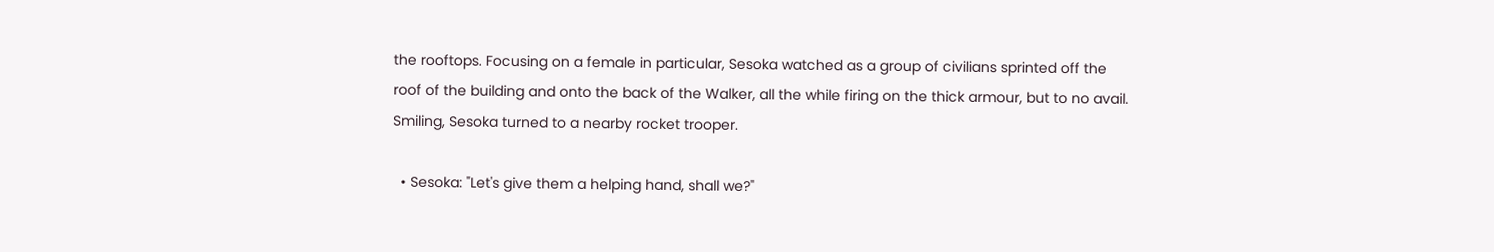the rooftops. Focusing on a female in particular, Sesoka watched as a group of civilians sprinted off the roof of the building and onto the back of the Walker, all the while firing on the thick armour, but to no avail. Smiling, Sesoka turned to a nearby rocket trooper.

  • Sesoka: "Let's give them a helping hand, shall we?"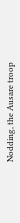Nodding, the Ausare troop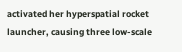activated her hyperspatial rocket launcher, causing three low-scale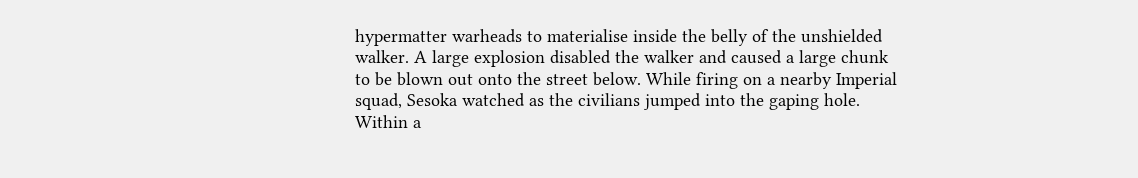hypermatter warheads to materialise inside the belly of the unshielded walker. A large explosion disabled the walker and caused a large chunk to be blown out onto the street below. While firing on a nearby Imperial squad, Sesoka watched as the civilians jumped into the gaping hole. Within a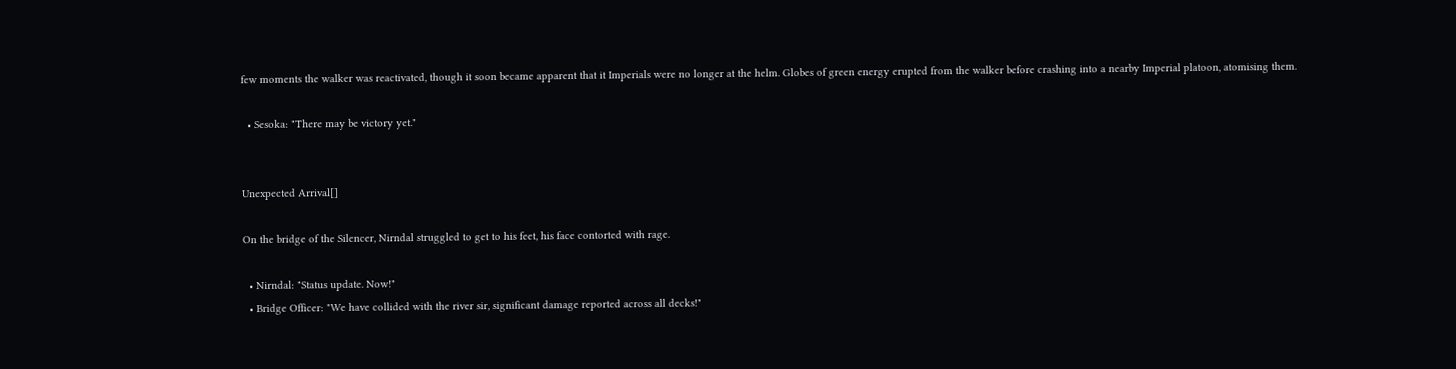few moments the walker was reactivated, though it soon became apparent that it Imperials were no longer at the helm. Globes of green energy erupted from the walker before crashing into a nearby Imperial platoon, atomising them.

  • Sesoka: "There may be victory yet."


Unexpected Arrival[]

On the bridge of the Silencer, Nirndal struggled to get to his feet, his face contorted with rage.

  • Nirndal: "Status update. Now!"
  • Bridge Officer: "We have collided with the river sir, significant damage reported across all decks!"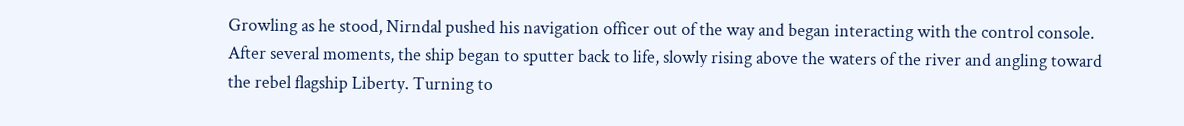Growling as he stood, Nirndal pushed his navigation officer out of the way and began interacting with the control console. After several moments, the ship began to sputter back to life, slowly rising above the waters of the river and angling toward the rebel flagship Liberty. Turning to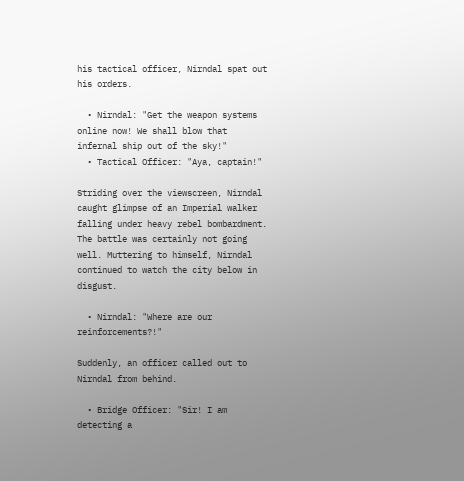his tactical officer, Nirndal spat out his orders.

  • Nirndal: "Get the weapon systems online now! We shall blow that infernal ship out of the sky!"
  • Tactical Officer: "Aya, captain!"

Striding over the viewscreen, Nirndal caught glimpse of an Imperial walker falling under heavy rebel bombardment. The battle was certainly not going well. Muttering to himself, Nirndal continued to watch the city below in disgust.

  • Nirndal: "Where are our reinforcements?!"

Suddenly, an officer called out to Nirndal from behind.

  • Bridge Officer: "Sir! I am detecting a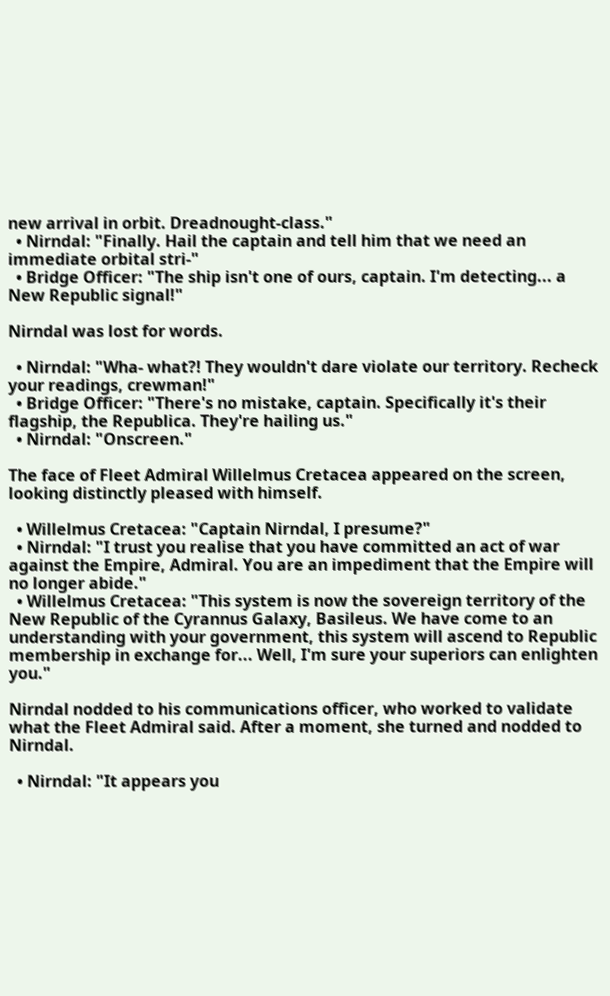new arrival in orbit. Dreadnought-class."
  • Nirndal: "Finally. Hail the captain and tell him that we need an immediate orbital stri-"
  • Bridge Officer: "The ship isn't one of ours, captain. I'm detecting... a New Republic signal!"

Nirndal was lost for words.

  • Nirndal: "Wha- what?! They wouldn't dare violate our territory. Recheck your readings, crewman!"
  • Bridge Officer: "There's no mistake, captain. Specifically it's their flagship, the Republica. They're hailing us."
  • Nirndal: "Onscreen."

The face of Fleet Admiral Willelmus Cretacea appeared on the screen, looking distinctly pleased with himself.

  • Willelmus Cretacea: "Captain Nirndal, I presume?"
  • Nirndal: "I trust you realise that you have committed an act of war against the Empire, Admiral. You are an impediment that the Empire will no longer abide."
  • Willelmus Cretacea: "This system is now the sovereign territory of the New Republic of the Cyrannus Galaxy, Basileus. We have come to an understanding with your government, this system will ascend to Republic membership in exchange for... Well, I'm sure your superiors can enlighten you."

Nirndal nodded to his communications officer, who worked to validate what the Fleet Admiral said. After a moment, she turned and nodded to Nirndal.

  • Nirndal: "It appears you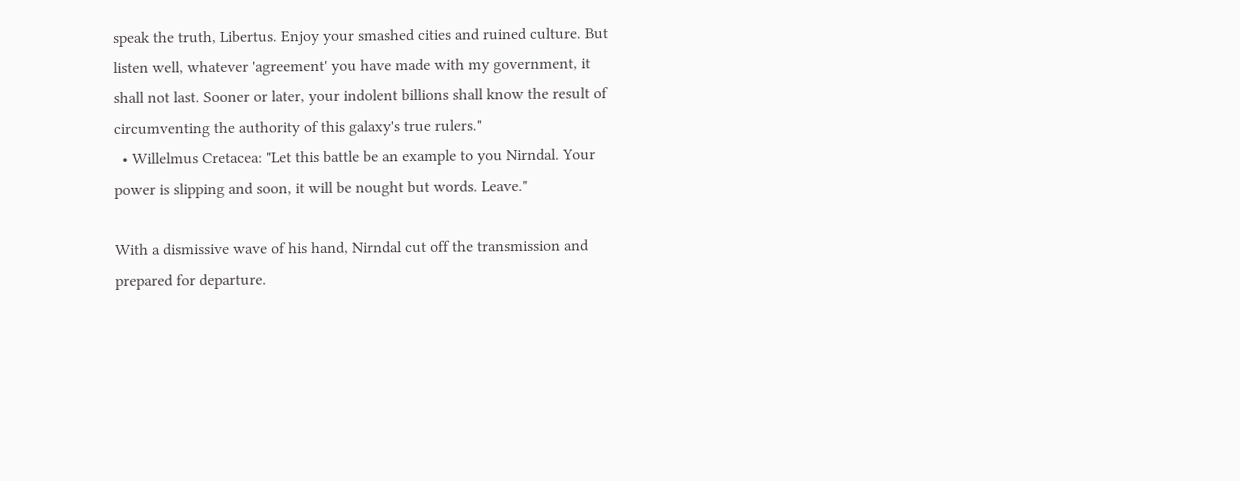speak the truth, Libertus. Enjoy your smashed cities and ruined culture. But listen well, whatever 'agreement' you have made with my government, it shall not last. Sooner or later, your indolent billions shall know the result of circumventing the authority of this galaxy's true rulers."
  • Willelmus Cretacea: "Let this battle be an example to you Nirndal. Your power is slipping and soon, it will be nought but words. Leave."

With a dismissive wave of his hand, Nirndal cut off the transmission and prepared for departure.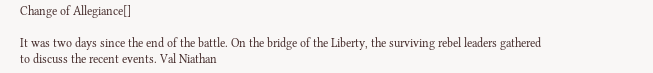Change of Allegiance[]

It was two days since the end of the battle. On the bridge of the Liberty, the surviving rebel leaders gathered to discuss the recent events. Val Niathan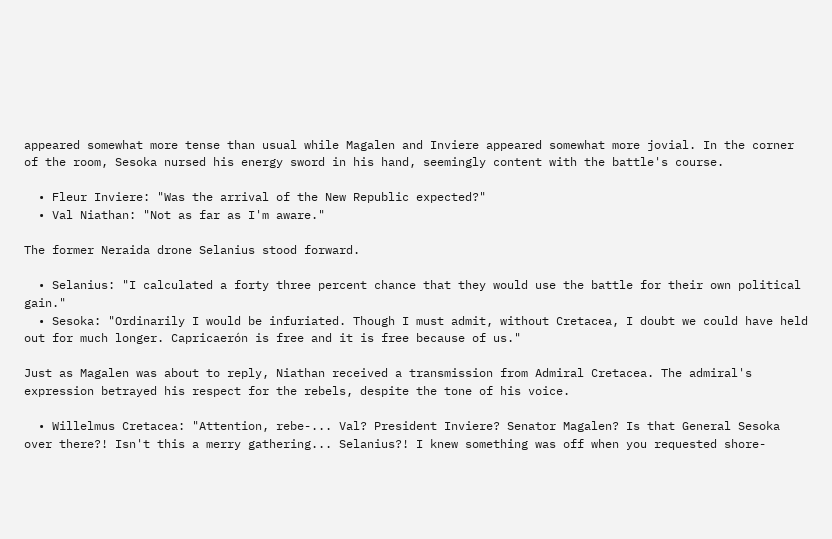appeared somewhat more tense than usual while Magalen and Inviere appeared somewhat more jovial. In the corner of the room, Sesoka nursed his energy sword in his hand, seemingly content with the battle's course.

  • Fleur Inviere: "Was the arrival of the New Republic expected?"
  • Val Niathan: "Not as far as I'm aware."

The former Neraida drone Selanius stood forward.

  • Selanius: "I calculated a forty three percent chance that they would use the battle for their own political gain."
  • Sesoka: "Ordinarily I would be infuriated. Though I must admit, without Cretacea, I doubt we could have held out for much longer. Capricaerón is free and it is free because of us."

Just as Magalen was about to reply, Niathan received a transmission from Admiral Cretacea. The admiral's expression betrayed his respect for the rebels, despite the tone of his voice.

  • Willelmus Cretacea: "Attention, rebe-... Val? President Inviere? Senator Magalen? Is that General Sesoka over there?! Isn't this a merry gathering... Selanius?! I knew something was off when you requested shore-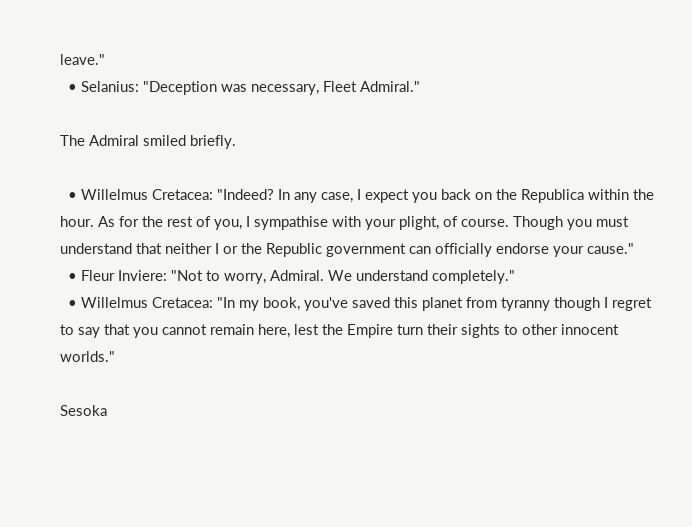leave."
  • Selanius: "Deception was necessary, Fleet Admiral."

The Admiral smiled briefly.

  • Willelmus Cretacea: "Indeed? In any case, I expect you back on the Republica within the hour. As for the rest of you, I sympathise with your plight, of course. Though you must understand that neither I or the Republic government can officially endorse your cause."
  • Fleur Inviere: "Not to worry, Admiral. We understand completely."
  • Willelmus Cretacea: "In my book, you've saved this planet from tyranny though I regret to say that you cannot remain here, lest the Empire turn their sights to other innocent worlds."

Sesoka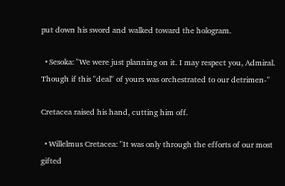put down his sword and walked toward the hologram.

  • Sesoka: "We were just planning on it. I may respect you, Admiral. Though if this "deal" of yours was orchestrated to our detrimen-"

Cretacea raised his hand, cutting him off.

  • Willelmus Cretacea: "It was only through the efforts of our most gifted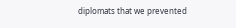diplomats that we prevented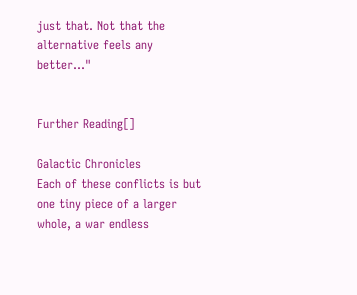just that. Not that the alternative feels any better..."


Further Reading[]

Galactic Chronicles
Each of these conflicts is but one tiny piece of a larger whole, a war endless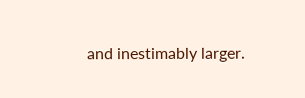and inestimably larger.